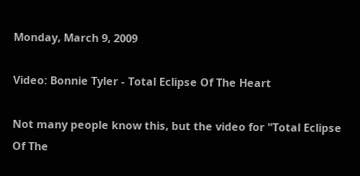Monday, March 9, 2009

Video: Bonnie Tyler - Total Eclipse Of The Heart

Not many people know this, but the video for "Total Eclipse Of The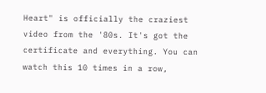Heart" is officially the craziest video from the '80s. It's got the certificate and everything. You can watch this 10 times in a row,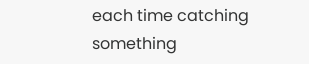each time catching something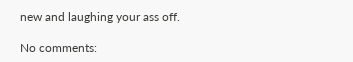new and laughing your ass off.

No comments: